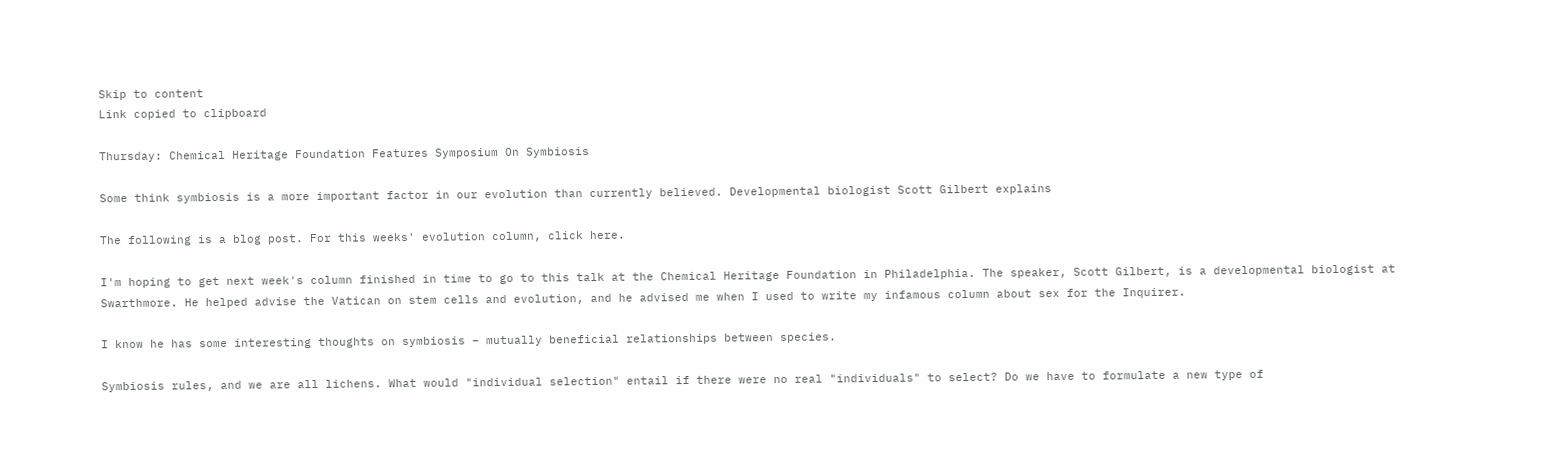Skip to content
Link copied to clipboard

Thursday: Chemical Heritage Foundation Features Symposium On Symbiosis

Some think symbiosis is a more important factor in our evolution than currently believed. Developmental biologist Scott Gilbert explains

The following is a blog post. For this weeks' evolution column, click here.

I'm hoping to get next week's column finished in time to go to this talk at the Chemical Heritage Foundation in Philadelphia. The speaker, Scott Gilbert, is a developmental biologist at Swarthmore. He helped advise the Vatican on stem cells and evolution, and he advised me when I used to write my infamous column about sex for the Inquirer.

I know he has some interesting thoughts on symbiosis – mutually beneficial relationships between species.

Symbiosis rules, and we are all lichens. What would "individual selection" entail if there were no real "individuals" to select? Do we have to formulate a new type of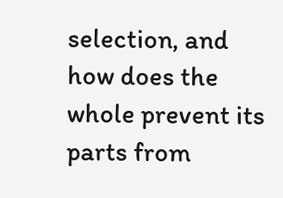selection, and how does the whole prevent its parts from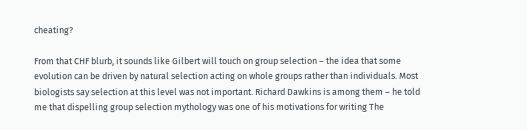cheating?

From that CHF blurb, it sounds like Gilbert will touch on group selection – the idea that some evolution can be driven by natural selection acting on whole groups rather than individuals. Most biologists say selection at this level was not important. Richard Dawkins is among them – he told me that dispelling group selection mythology was one of his motivations for writing The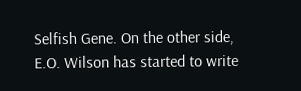Selfish Gene. On the other side, E.O. Wilson has started to write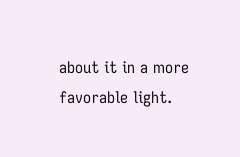about it in a more favorable light.